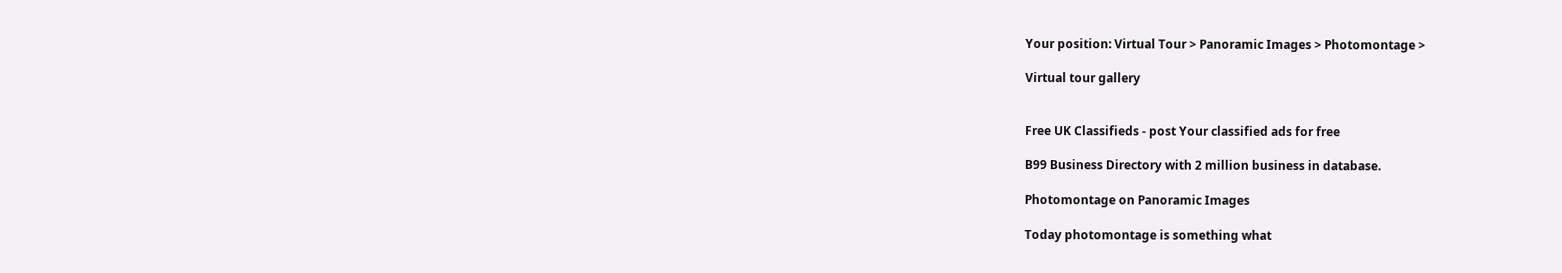Your position: Virtual Tour > Panoramic Images > Photomontage >

Virtual tour gallery


Free UK Classifieds - post Your classified ads for free

B99 Business Directory with 2 million business in database.

Photomontage on Panoramic Images

Today photomontage is something what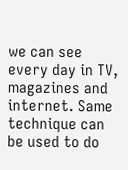we can see every day in TV, magazines and internet. Same technique can be used to do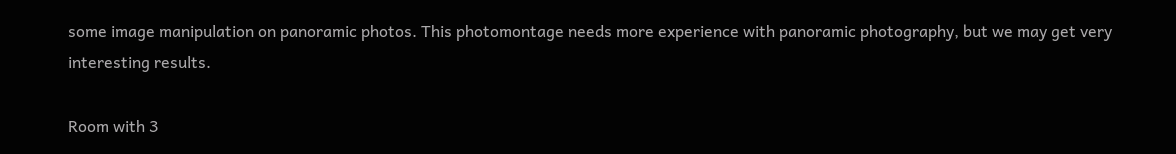some image manipulation on panoramic photos. This photomontage needs more experience with panoramic photography, but we may get very interesting results.

Room with 3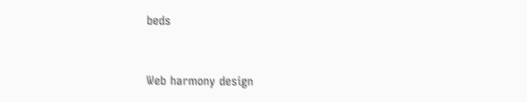beds



Web harmony design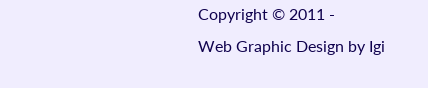Copyright © 2011 -
Web Graphic Design by Igi